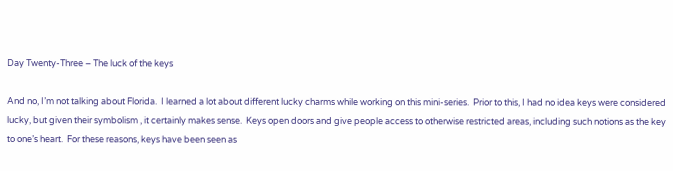Day Twenty-Three – The luck of the keys

And no, I’m not talking about Florida.  I learned a lot about different lucky charms while working on this mini-series.  Prior to this, I had no idea keys were considered lucky, but given their symbolism , it certainly makes sense.  Keys open doors and give people access to otherwise restricted areas, including such notions as the key to one’s heart.  For these reasons, keys have been seen as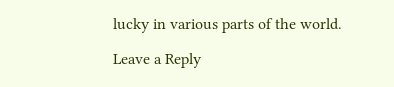lucky in various parts of the world.

Leave a Reply